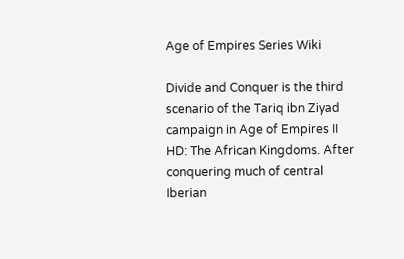Age of Empires Series Wiki

Divide and Conquer is the third scenario of the Tariq ibn Ziyad campaign in Age of Empires II HD: The African Kingdoms. After conquering much of central Iberian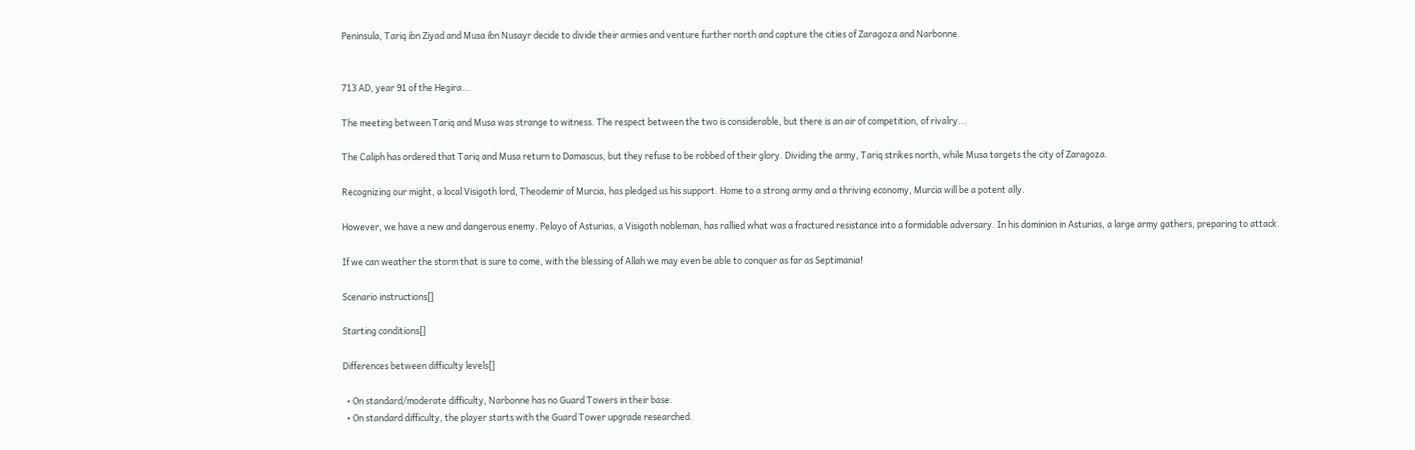Peninsula, Tariq ibn Ziyad and Musa ibn Nusayr decide to divide their armies and venture further north and capture the cities of Zaragoza and Narbonne.


713 AD, year 91 of the Hegira...

The meeting between Tariq and Musa was strange to witness. The respect between the two is considerable, but there is an air of competition, of rivalry...

The Caliph has ordered that Tariq and Musa return to Damascus, but they refuse to be robbed of their glory. Dividing the army, Tariq strikes north, while Musa targets the city of Zaragoza.

Recognizing our might, a local Visigoth lord, Theodemir of Murcia, has pledged us his support. Home to a strong army and a thriving economy, Murcia will be a potent ally.

However, we have a new and dangerous enemy. Pelayo of Asturias, a Visigoth nobleman, has rallied what was a fractured resistance into a formidable adversary. In his dominion in Asturias, a large army gathers, preparing to attack.

If we can weather the storm that is sure to come, with the blessing of Allah we may even be able to conquer as far as Septimania!

Scenario instructions[]

Starting conditions[]

Differences between difficulty levels[]

  • On standard/moderate difficulty, Narbonne has no Guard Towers in their base.
  • On standard difficulty, the player starts with the Guard Tower upgrade researched.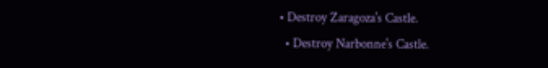• Destroy Zaragoza's Castle.
  • Destroy Narbonne's Castle.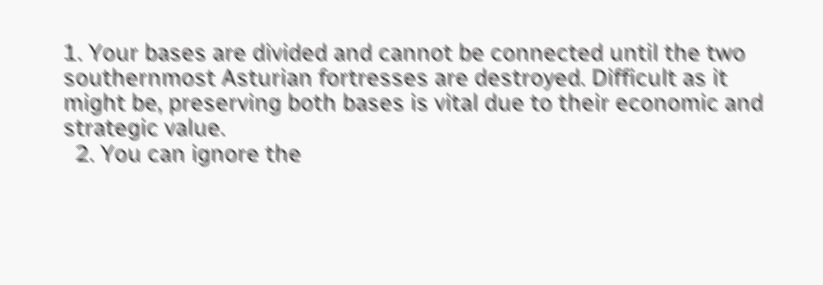1. Your bases are divided and cannot be connected until the two southernmost Asturian fortresses are destroyed. Difficult as it might be, preserving both bases is vital due to their economic and strategic value.
  2. You can ignore the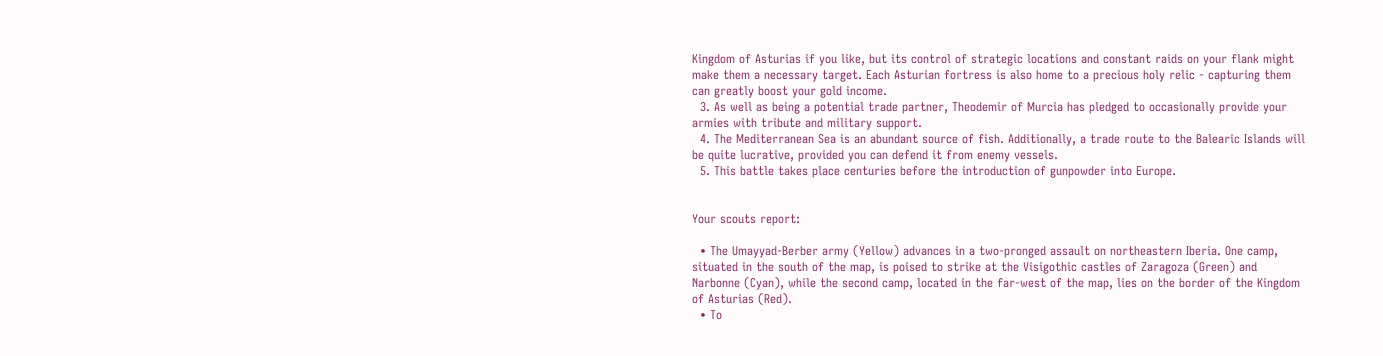Kingdom of Asturias if you like, but its control of strategic locations and constant raids on your flank might make them a necessary target. Each Asturian fortress is also home to a precious holy relic - capturing them can greatly boost your gold income.
  3. As well as being a potential trade partner, Theodemir of Murcia has pledged to occasionally provide your armies with tribute and military support.
  4. The Mediterranean Sea is an abundant source of fish. Additionally, a trade route to the Balearic Islands will be quite lucrative, provided you can defend it from enemy vessels.
  5. This battle takes place centuries before the introduction of gunpowder into Europe.


Your scouts report:

  • The Umayyad-Berber army (Yellow) advances in a two-pronged assault on northeastern Iberia. One camp, situated in the south of the map, is poised to strike at the Visigothic castles of Zaragoza (Green) and Narbonne (Cyan), while the second camp, located in the far-west of the map, lies on the border of the Kingdom of Asturias (Red).
  • To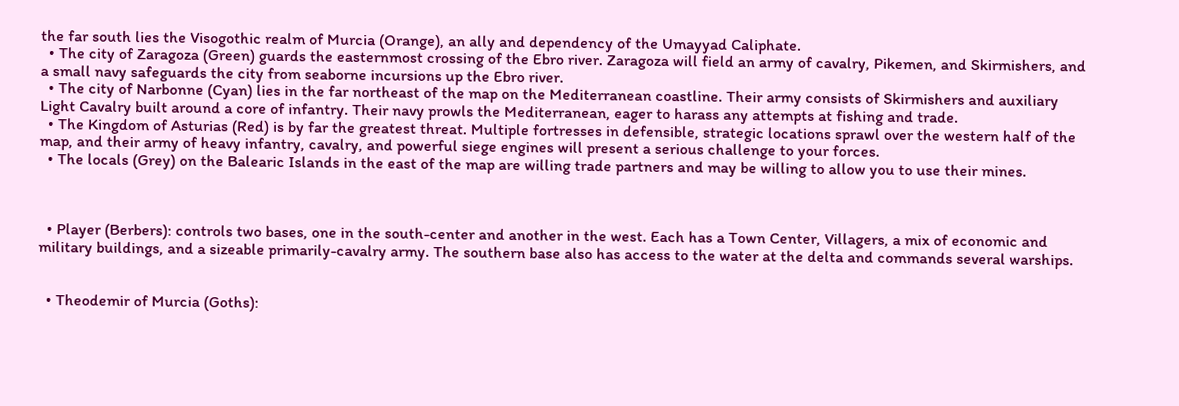the far south lies the Visogothic realm of Murcia (Orange), an ally and dependency of the Umayyad Caliphate.
  • The city of Zaragoza (Green) guards the easternmost crossing of the Ebro river. Zaragoza will field an army of cavalry, Pikemen, and Skirmishers, and a small navy safeguards the city from seaborne incursions up the Ebro river.
  • The city of Narbonne (Cyan) lies in the far northeast of the map on the Mediterranean coastline. Their army consists of Skirmishers and auxiliary Light Cavalry built around a core of infantry. Their navy prowls the Mediterranean, eager to harass any attempts at fishing and trade.
  • The Kingdom of Asturias (Red) is by far the greatest threat. Multiple fortresses in defensible, strategic locations sprawl over the western half of the map, and their army of heavy infantry, cavalry, and powerful siege engines will present a serious challenge to your forces.
  • The locals (Grey) on the Balearic Islands in the east of the map are willing trade partners and may be willing to allow you to use their mines.



  • Player (Berbers): controls two bases, one in the south-center and another in the west. Each has a Town Center, Villagers, a mix of economic and military buildings, and a sizeable primarily-cavalry army. The southern base also has access to the water at the delta and commands several warships.


  • Theodemir of Murcia (Goths):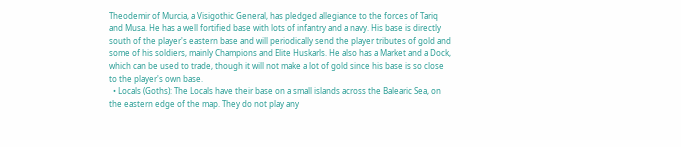Theodemir of Murcia, a Visigothic General, has pledged allegiance to the forces of Tariq and Musa. He has a well fortified base with lots of infantry and a navy. His base is directly south of the player's eastern base and will periodically send the player tributes of gold and some of his soldiers, mainly Champions and Elite Huskarls. He also has a Market and a Dock, which can be used to trade, though it will not make a lot of gold since his base is so close to the player's own base.
  • Locals (Goths): The Locals have their base on a small islands across the Balearic Sea, on the eastern edge of the map. They do not play any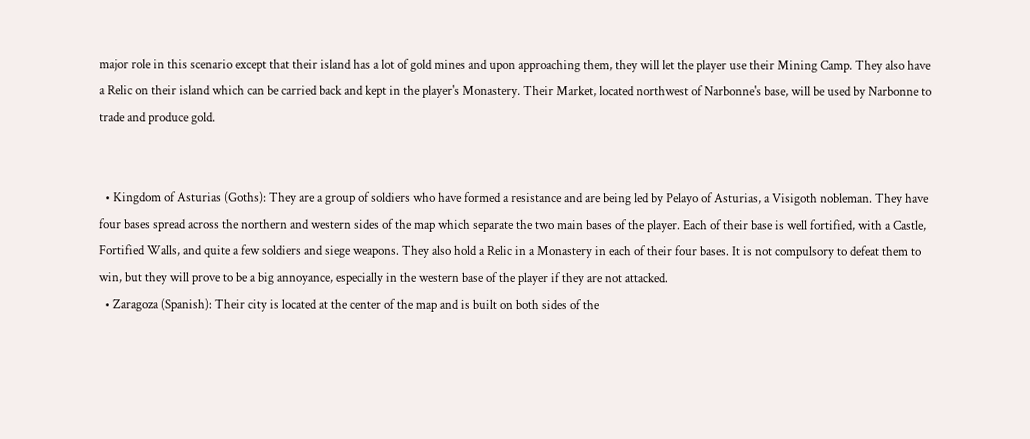major role in this scenario except that their island has a lot of gold mines and upon approaching them, they will let the player use their Mining Camp. They also have a Relic on their island which can be carried back and kept in the player's Monastery. Their Market, located northwest of Narbonne's base, will be used by Narbonne to trade and produce gold.


  • Kingdom of Asturias (Goths): They are a group of soldiers who have formed a resistance and are being led by Pelayo of Asturias, a Visigoth nobleman. They have four bases spread across the northern and western sides of the map which separate the two main bases of the player. Each of their base is well fortified, with a Castle, Fortified Walls, and quite a few soldiers and siege weapons. They also hold a Relic in a Monastery in each of their four bases. It is not compulsory to defeat them to win, but they will prove to be a big annoyance, especially in the western base of the player if they are not attacked.
  • Zaragoza (Spanish): Their city is located at the center of the map and is built on both sides of the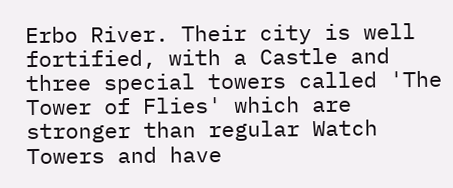Erbo River. Their city is well fortified, with a Castle and three special towers called 'The Tower of Flies' which are stronger than regular Watch Towers and have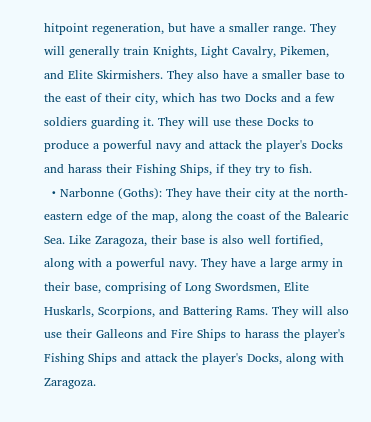hitpoint regeneration, but have a smaller range. They will generally train Knights, Light Cavalry, Pikemen, and Elite Skirmishers. They also have a smaller base to the east of their city, which has two Docks and a few soldiers guarding it. They will use these Docks to produce a powerful navy and attack the player's Docks and harass their Fishing Ships, if they try to fish.
  • Narbonne (Goths): They have their city at the north-eastern edge of the map, along the coast of the Balearic Sea. Like Zaragoza, their base is also well fortified, along with a powerful navy. They have a large army in their base, comprising of Long Swordsmen, Elite Huskarls, Scorpions, and Battering Rams. They will also use their Galleons and Fire Ships to harass the player's Fishing Ships and attack the player's Docks, along with Zaragoza.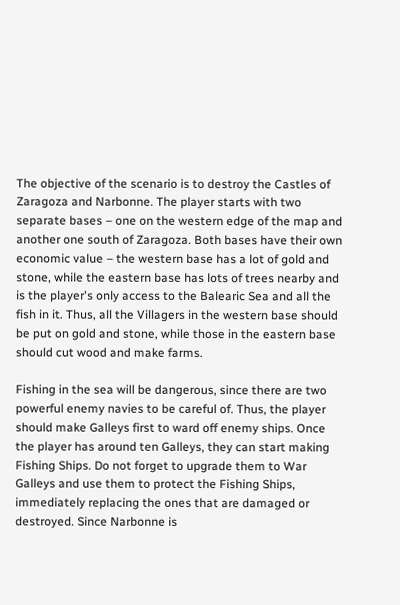The objective of the scenario is to destroy the Castles of Zaragoza and Narbonne. The player starts with two separate bases – one on the western edge of the map and another one south of Zaragoza. Both bases have their own economic value – the western base has a lot of gold and stone, while the eastern base has lots of trees nearby and is the player's only access to the Balearic Sea and all the fish in it. Thus, all the Villagers in the western base should be put on gold and stone, while those in the eastern base should cut wood and make farms.

Fishing in the sea will be dangerous, since there are two powerful enemy navies to be careful of. Thus, the player should make Galleys first to ward off enemy ships. Once the player has around ten Galleys, they can start making Fishing Ships. Do not forget to upgrade them to War Galleys and use them to protect the Fishing Ships, immediately replacing the ones that are damaged or destroyed. Since Narbonne is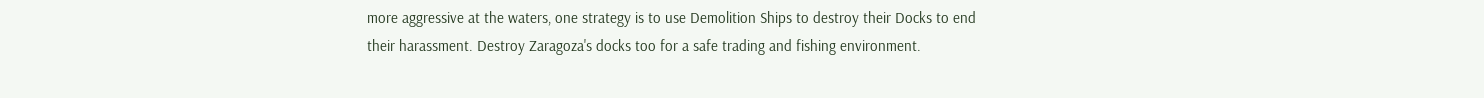more aggressive at the waters, one strategy is to use Demolition Ships to destroy their Docks to end their harassment. Destroy Zaragoza's docks too for a safe trading and fishing environment.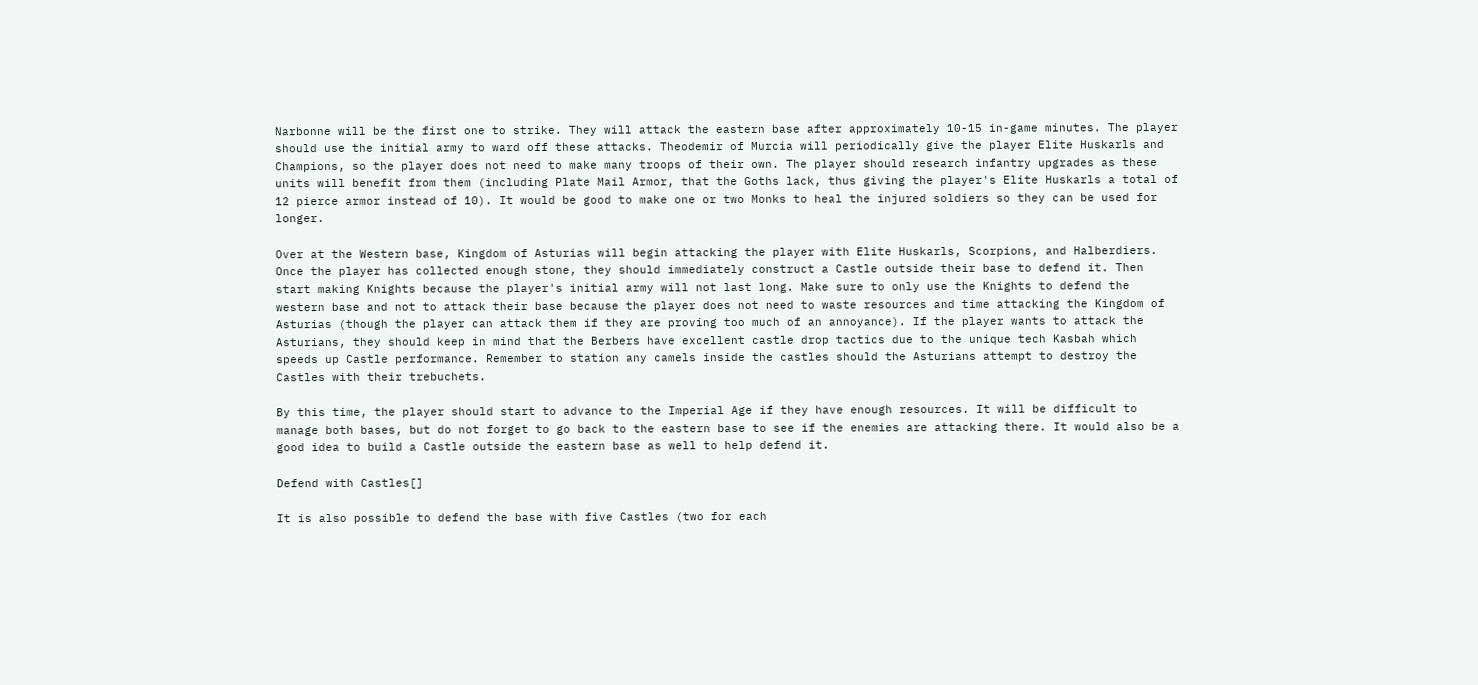Narbonne will be the first one to strike. They will attack the eastern base after approximately 10-15 in-game minutes. The player should use the initial army to ward off these attacks. Theodemir of Murcia will periodically give the player Elite Huskarls and Champions, so the player does not need to make many troops of their own. The player should research infantry upgrades as these units will benefit from them (including Plate Mail Armor, that the Goths lack, thus giving the player's Elite Huskarls a total of 12 pierce armor instead of 10). It would be good to make one or two Monks to heal the injured soldiers so they can be used for longer.

Over at the Western base, Kingdom of Asturias will begin attacking the player with Elite Huskarls, Scorpions, and Halberdiers. Once the player has collected enough stone, they should immediately construct a Castle outside their base to defend it. Then start making Knights because the player's initial army will not last long. Make sure to only use the Knights to defend the western base and not to attack their base because the player does not need to waste resources and time attacking the Kingdom of Asturias (though the player can attack them if they are proving too much of an annoyance). If the player wants to attack the Asturians, they should keep in mind that the Berbers have excellent castle drop tactics due to the unique tech Kasbah which speeds up Castle performance. Remember to station any camels inside the castles should the Asturians attempt to destroy the Castles with their trebuchets.

By this time, the player should start to advance to the Imperial Age if they have enough resources. It will be difficult to manage both bases, but do not forget to go back to the eastern base to see if the enemies are attacking there. It would also be a good idea to build a Castle outside the eastern base as well to help defend it.

Defend with Castles[]

It is also possible to defend the base with five Castles (two for each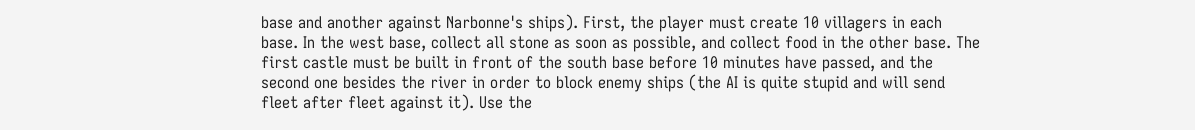base and another against Narbonne's ships). First, the player must create 10 villagers in each base. In the west base, collect all stone as soon as possible, and collect food in the other base. The first castle must be built in front of the south base before 10 minutes have passed, and the second one besides the river in order to block enemy ships (the AI is quite stupid and will send fleet after fleet against it). Use the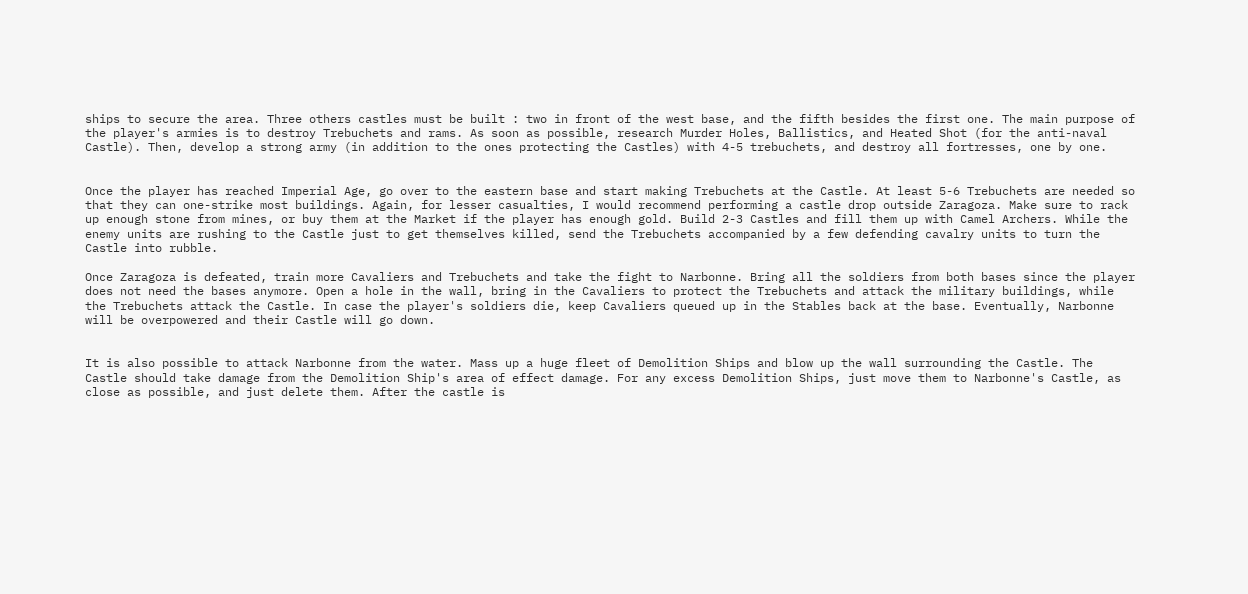ships to secure the area. Three others castles must be built : two in front of the west base, and the fifth besides the first one. The main purpose of the player's armies is to destroy Trebuchets and rams. As soon as possible, research Murder Holes, Ballistics, and Heated Shot (for the anti-naval Castle). Then, develop a strong army (in addition to the ones protecting the Castles) with 4-5 trebuchets, and destroy all fortresses, one by one.


Once the player has reached Imperial Age, go over to the eastern base and start making Trebuchets at the Castle. At least 5-6 Trebuchets are needed so that they can one-strike most buildings. Again, for lesser casualties, I would recommend performing a castle drop outside Zaragoza. Make sure to rack up enough stone from mines, or buy them at the Market if the player has enough gold. Build 2-3 Castles and fill them up with Camel Archers. While the enemy units are rushing to the Castle just to get themselves killed, send the Trebuchets accompanied by a few defending cavalry units to turn the Castle into rubble.

Once Zaragoza is defeated, train more Cavaliers and Trebuchets and take the fight to Narbonne. Bring all the soldiers from both bases since the player does not need the bases anymore. Open a hole in the wall, bring in the Cavaliers to protect the Trebuchets and attack the military buildings, while the Trebuchets attack the Castle. In case the player's soldiers die, keep Cavaliers queued up in the Stables back at the base. Eventually, Narbonne will be overpowered and their Castle will go down.


It is also possible to attack Narbonne from the water. Mass up a huge fleet of Demolition Ships and blow up the wall surrounding the Castle. The Castle should take damage from the Demolition Ship's area of effect damage. For any excess Demolition Ships, just move them to Narbonne's Castle, as close as possible, and just delete them. After the castle is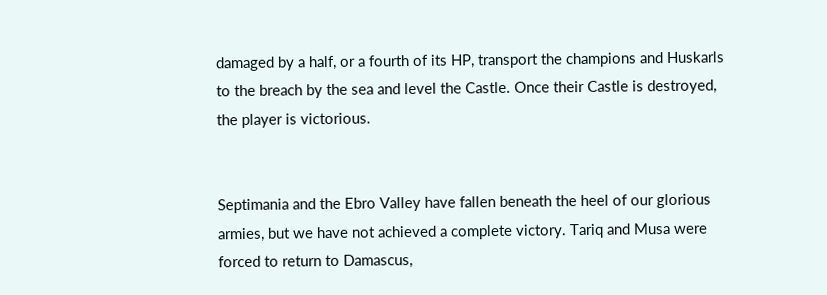damaged by a half, or a fourth of its HP, transport the champions and Huskarls to the breach by the sea and level the Castle. Once their Castle is destroyed, the player is victorious.


Septimania and the Ebro Valley have fallen beneath the heel of our glorious armies, but we have not achieved a complete victory. Tariq and Musa were forced to return to Damascus,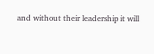and without their leadership it will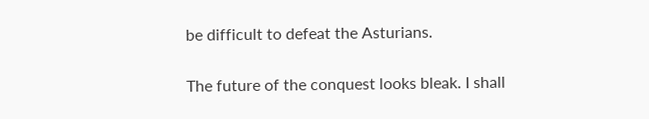be difficult to defeat the Asturians.

The future of the conquest looks bleak. I shall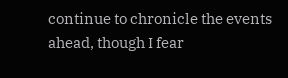continue to chronicle the events ahead, though I fear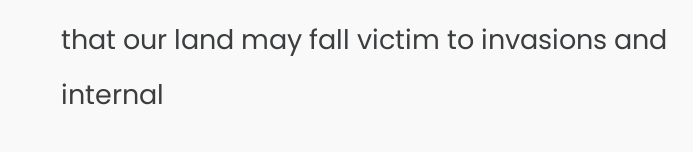that our land may fall victim to invasions and internal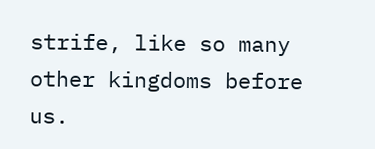strife, like so many other kingdoms before us.